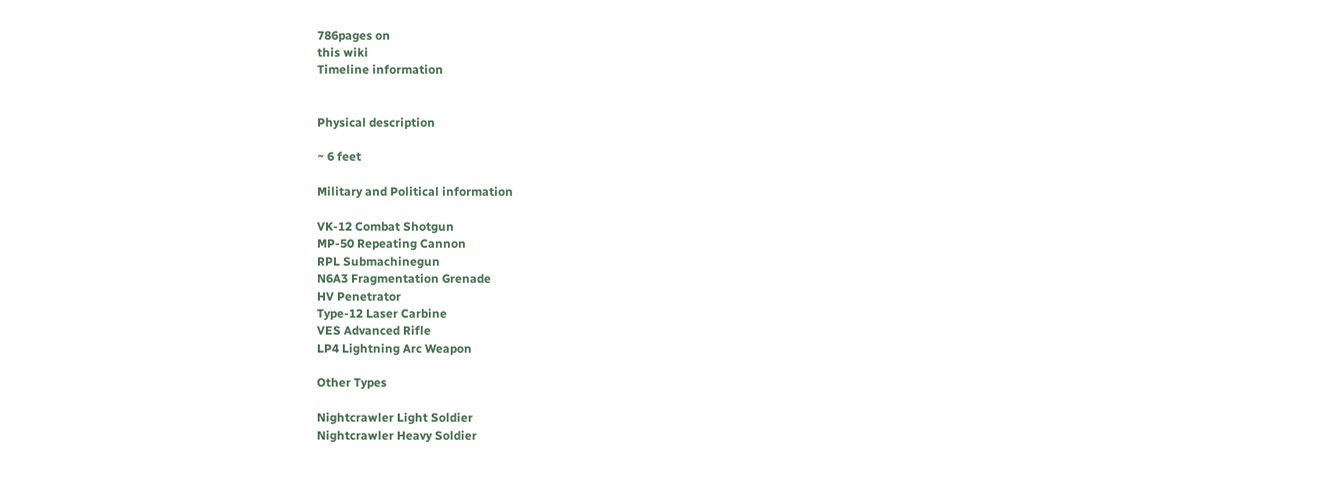786pages on
this wiki
Timeline information


Physical description

~ 6 feet

Military and Political information

VK-12 Combat Shotgun
MP-50 Repeating Cannon
RPL Submachinegun
N6A3 Fragmentation Grenade
HV Penetrator
Type-12 Laser Carbine
VES Advanced Rifle
LP4 Lightning Arc Weapon

Other Types

Nightcrawler Light Soldier
Nightcrawler Heavy Soldier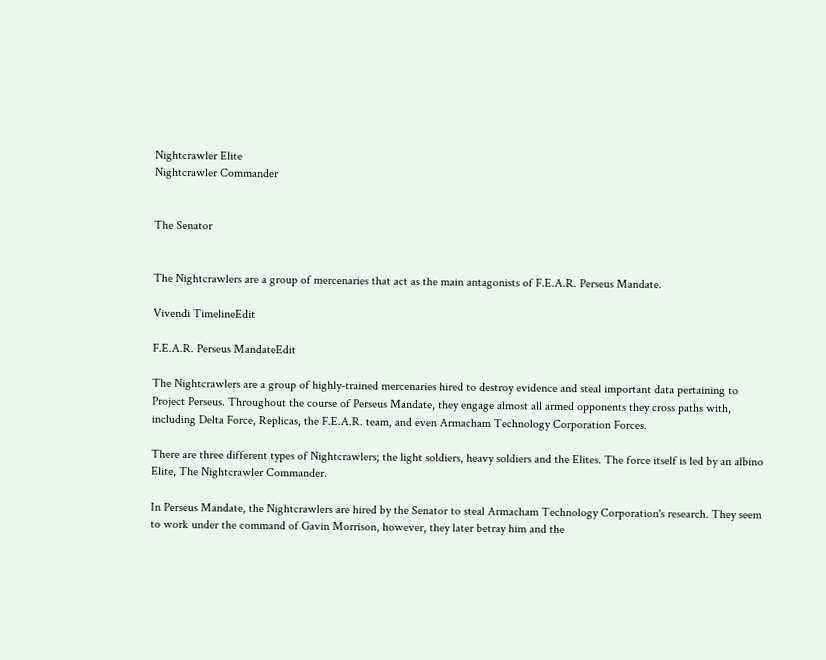Nightcrawler Elite
Nightcrawler Commander


The Senator


The Nightcrawlers are a group of mercenaries that act as the main antagonists of F.E.A.R. Perseus Mandate.

Vivendi TimelineEdit

F.E.A.R. Perseus MandateEdit

The Nightcrawlers are a group of highly-trained mercenaries hired to destroy evidence and steal important data pertaining to Project Perseus. Throughout the course of Perseus Mandate, they engage almost all armed opponents they cross paths with, including Delta Force, Replicas, the F.E.A.R. team, and even Armacham Technology Corporation Forces.

There are three different types of Nightcrawlers; the light soldiers, heavy soldiers and the Elites. The force itself is led by an albino Elite, The Nightcrawler Commander.

In Perseus Mandate, the Nightcrawlers are hired by the Senator to steal Armacham Technology Corporation's research. They seem to work under the command of Gavin Morrison, however, they later betray him and the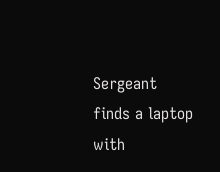Sergeant finds a laptop with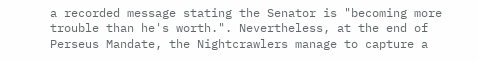a recorded message stating the Senator is "becoming more trouble than he's worth.". Nevertheless, at the end of Perseus Mandate, the Nightcrawlers manage to capture a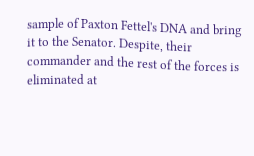sample of Paxton Fettel's DNA and bring it to the Senator. Despite, their commander and the rest of the forces is eliminated at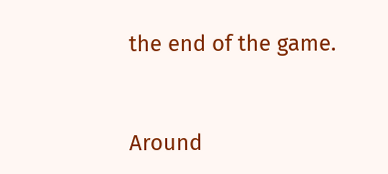the end of the game.


Around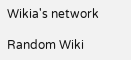Wikia's network

Random Wiki